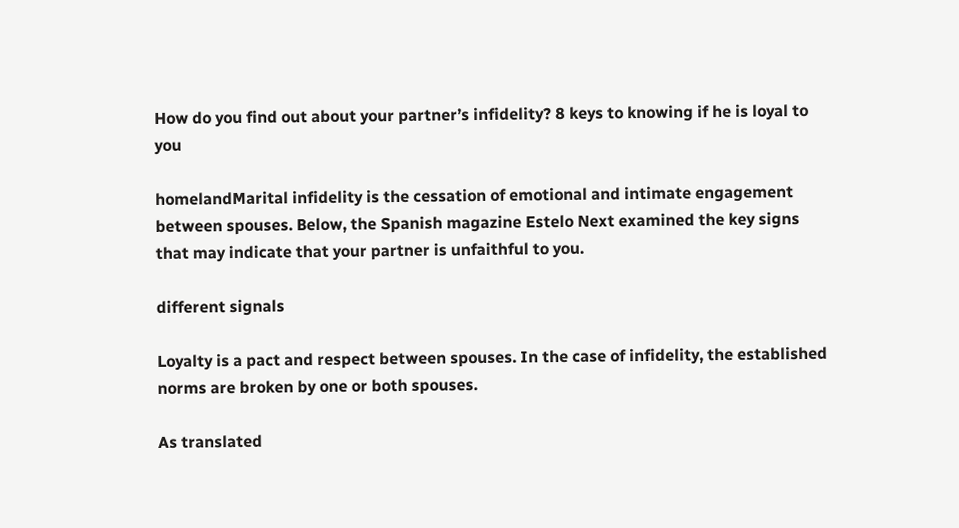How do you find out about your partner’s infidelity? 8 keys to knowing if he is loyal to you

homelandMarital infidelity is the cessation of emotional and intimate engagement between spouses. Below, the Spanish magazine Estelo Next examined the key signs that may indicate that your partner is unfaithful to you.

different signals

Loyalty is a pact and respect between spouses. In the case of infidelity, the established norms are broken by one or both spouses.

As translated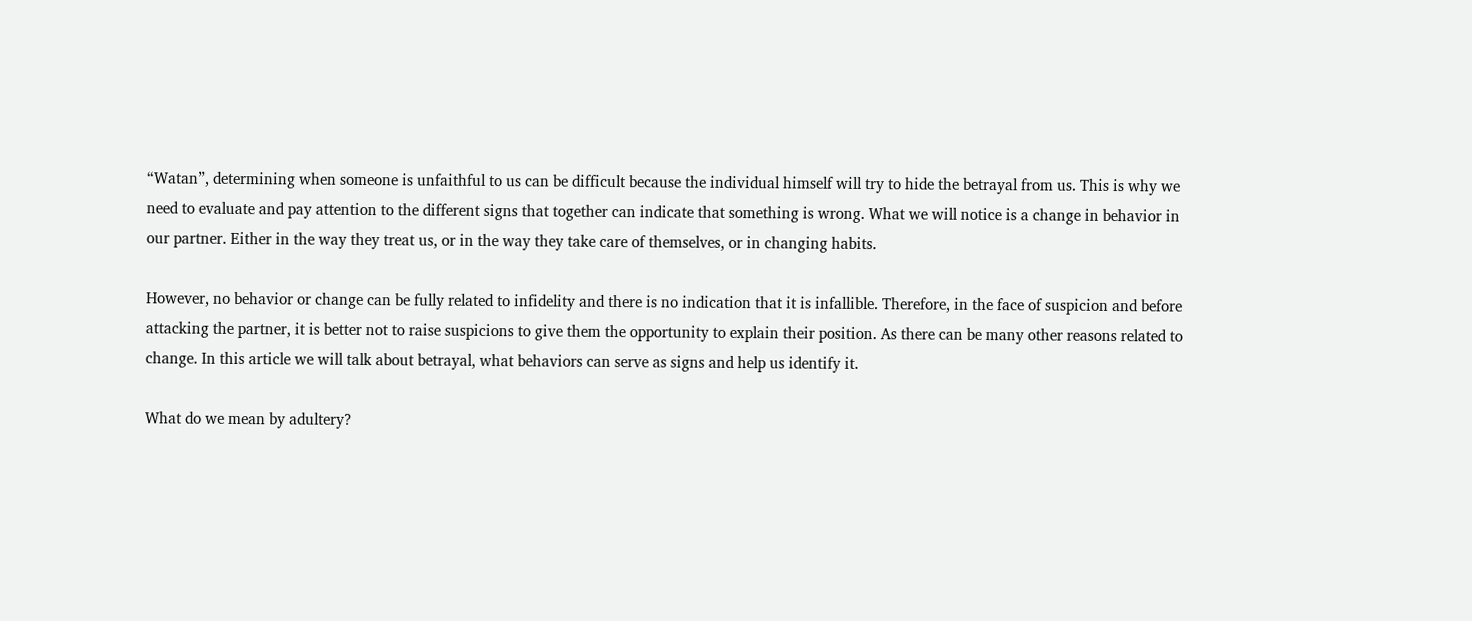“Watan”, determining when someone is unfaithful to us can be difficult because the individual himself will try to hide the betrayal from us. This is why we need to evaluate and pay attention to the different signs that together can indicate that something is wrong. What we will notice is a change in behavior in our partner. Either in the way they treat us, or in the way they take care of themselves, or in changing habits.

However, no behavior or change can be fully related to infidelity and there is no indication that it is infallible. Therefore, in the face of suspicion and before attacking the partner, it is better not to raise suspicions to give them the opportunity to explain their position. As there can be many other reasons related to change. In this article we will talk about betrayal, what behaviors can serve as signs and help us identify it.

What do we mean by adultery?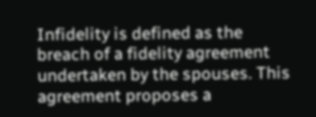Infidelity is defined as the breach of a fidelity agreement undertaken by the spouses. This agreement proposes a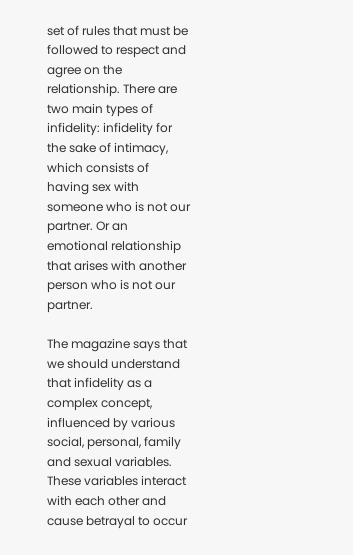set of rules that must be followed to respect and agree on the relationship. There are two main types of infidelity: infidelity for the sake of intimacy, which consists of having sex with someone who is not our partner. Or an emotional relationship that arises with another person who is not our partner.

The magazine says that we should understand that infidelity as a complex concept, influenced by various social, personal, family and sexual variables. These variables interact with each other and cause betrayal to occur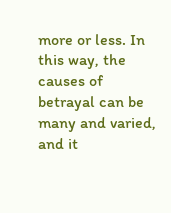more or less. In this way, the causes of betrayal can be many and varied, and it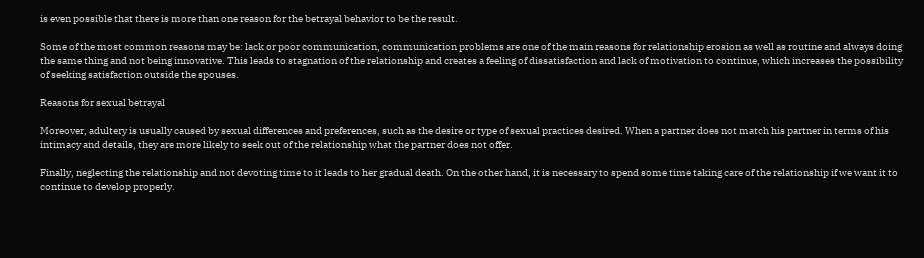is even possible that there is more than one reason for the betrayal behavior to be the result.

Some of the most common reasons may be: lack or poor communication, communication problems are one of the main reasons for relationship erosion as well as routine and always doing the same thing and not being innovative. This leads to stagnation of the relationship and creates a feeling of dissatisfaction and lack of motivation to continue, which increases the possibility of seeking satisfaction outside the spouses.

Reasons for sexual betrayal

Moreover, adultery is usually caused by sexual differences and preferences, such as the desire or type of sexual practices desired. When a partner does not match his partner in terms of his intimacy and details, they are more likely to seek out of the relationship what the partner does not offer.

Finally, neglecting the relationship and not devoting time to it leads to her gradual death. On the other hand, it is necessary to spend some time taking care of the relationship if we want it to continue to develop properly.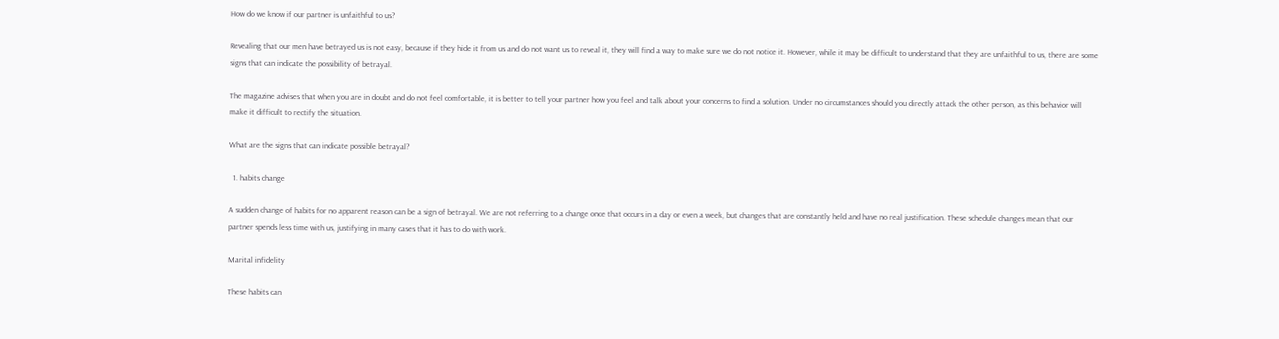How do we know if our partner is unfaithful to us?

Revealing that our men have betrayed us is not easy, because if they hide it from us and do not want us to reveal it, they will find a way to make sure we do not notice it. However, while it may be difficult to understand that they are unfaithful to us, there are some signs that can indicate the possibility of betrayal.

The magazine advises that when you are in doubt and do not feel comfortable, it is better to tell your partner how you feel and talk about your concerns to find a solution. Under no circumstances should you directly attack the other person, as this behavior will make it difficult to rectify the situation.

What are the signs that can indicate possible betrayal?

  1. habits change

A sudden change of habits for no apparent reason can be a sign of betrayal. We are not referring to a change once that occurs in a day or even a week, but changes that are constantly held and have no real justification. These schedule changes mean that our partner spends less time with us, justifying in many cases that it has to do with work.

Marital infidelity

These habits can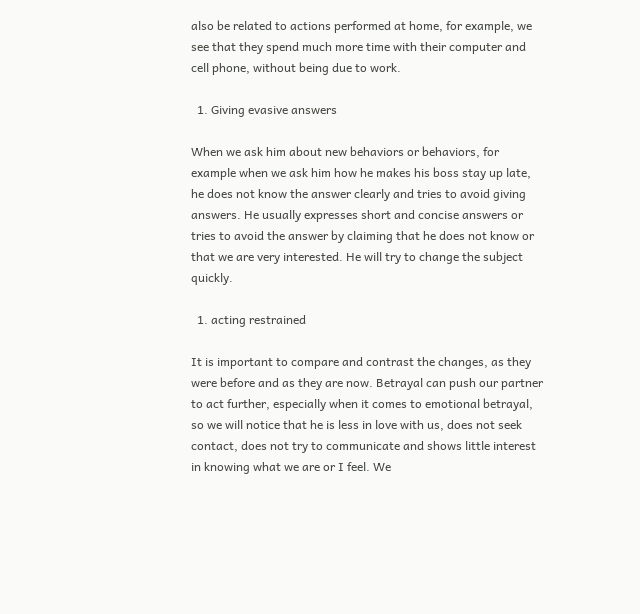also be related to actions performed at home, for example, we see that they spend much more time with their computer and cell phone, without being due to work.

  1. Giving evasive answers

When we ask him about new behaviors or behaviors, for example when we ask him how he makes his boss stay up late, he does not know the answer clearly and tries to avoid giving answers. He usually expresses short and concise answers or tries to avoid the answer by claiming that he does not know or that we are very interested. He will try to change the subject quickly.

  1. acting restrained

It is important to compare and contrast the changes, as they were before and as they are now. Betrayal can push our partner to act further, especially when it comes to emotional betrayal, so we will notice that he is less in love with us, does not seek contact, does not try to communicate and shows little interest in knowing what we are or I feel. We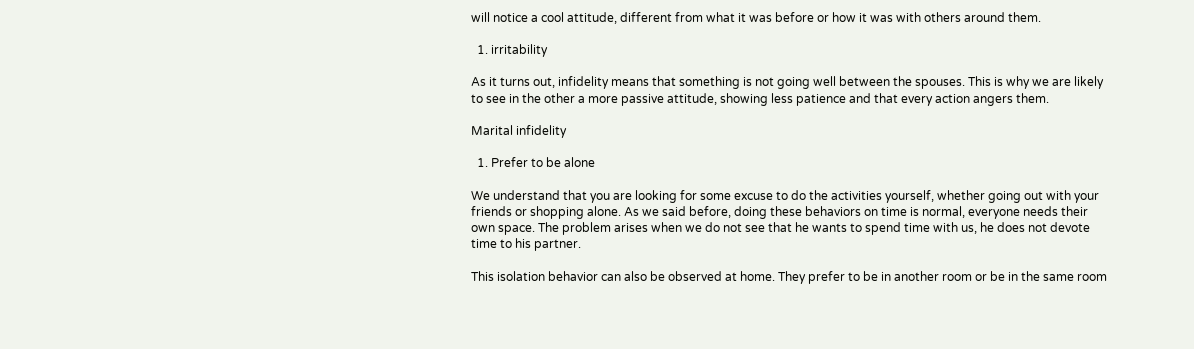will notice a cool attitude, different from what it was before or how it was with others around them.

  1. irritability

As it turns out, infidelity means that something is not going well between the spouses. This is why we are likely to see in the other a more passive attitude, showing less patience and that every action angers them.

Marital infidelity

  1. Prefer to be alone

We understand that you are looking for some excuse to do the activities yourself, whether going out with your friends or shopping alone. As we said before, doing these behaviors on time is normal, everyone needs their own space. The problem arises when we do not see that he wants to spend time with us, he does not devote time to his partner.

This isolation behavior can also be observed at home. They prefer to be in another room or be in the same room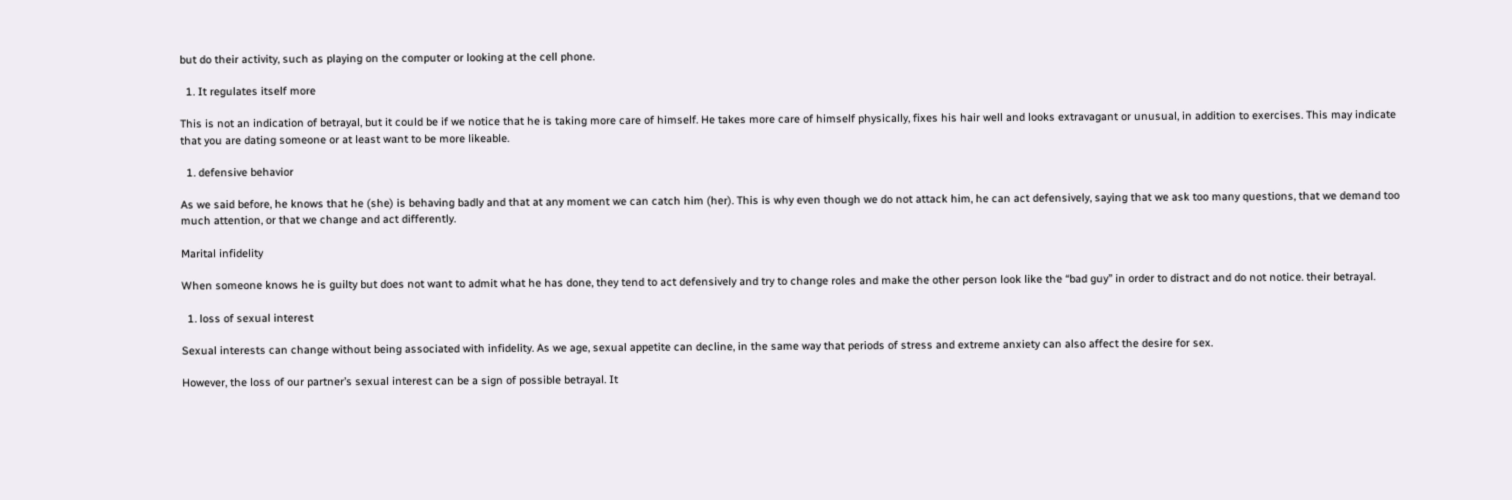but do their activity, such as playing on the computer or looking at the cell phone.

  1. It regulates itself more

This is not an indication of betrayal, but it could be if we notice that he is taking more care of himself. He takes more care of himself physically, fixes his hair well and looks extravagant or unusual, in addition to exercises. This may indicate that you are dating someone or at least want to be more likeable.

  1. defensive behavior

As we said before, he knows that he (she) is behaving badly and that at any moment we can catch him (her). This is why even though we do not attack him, he can act defensively, saying that we ask too many questions, that we demand too much attention, or that we change and act differently.

Marital infidelity

When someone knows he is guilty but does not want to admit what he has done, they tend to act defensively and try to change roles and make the other person look like the “bad guy” in order to distract and do not notice. their betrayal.

  1. loss of sexual interest

Sexual interests can change without being associated with infidelity. As we age, sexual appetite can decline, in the same way that periods of stress and extreme anxiety can also affect the desire for sex.

However, the loss of our partner’s sexual interest can be a sign of possible betrayal. It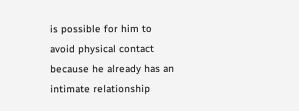is possible for him to avoid physical contact because he already has an intimate relationship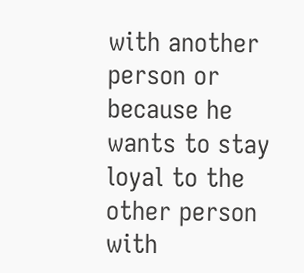with another person or because he wants to stay loyal to the other person with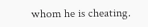whom he is cheating.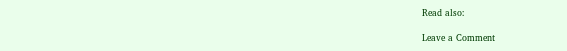Read also:

Leave a Comment